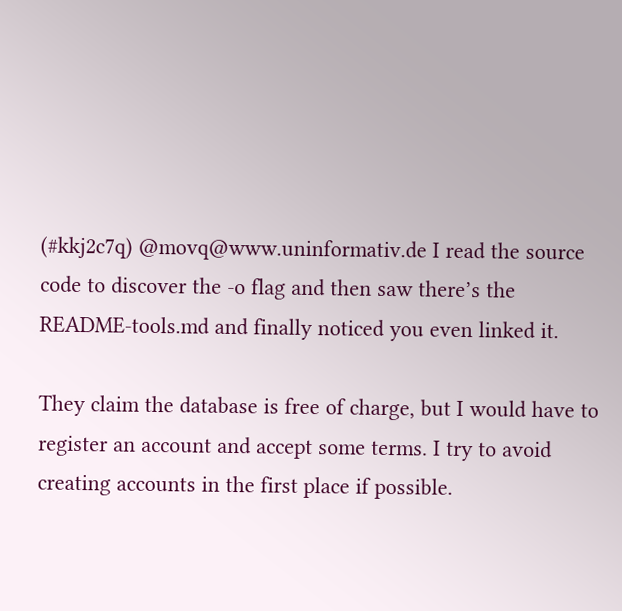(#kkj2c7q) @movq@www.uninformativ.de I read the source code to discover the -o flag and then saw there’s the README-tools.md and finally noticed you even linked it.

They claim the database is free of charge, but I would have to register an account and accept some terms. I try to avoid creating accounts in the first place if possible.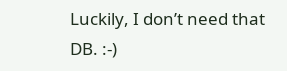Luckily, I don’t need that DB. :-)